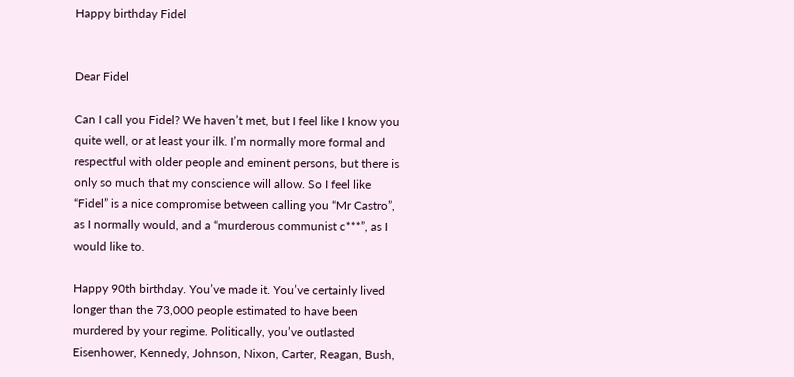Happy birthday Fidel


Dear Fidel

Can I call you Fidel? We haven’t met, but I feel like I know you quite well, or at least your ilk. I’m normally more formal and respectful with older people and eminent persons, but there is only so much that my conscience will allow. So I feel like “Fidel” is a nice compromise between calling you “Mr Castro”, as I normally would, and a “murderous communist c***”, as I would like to.

Happy 90th birthday. You’ve made it. You’ve certainly lived longer than the 73,000 people estimated to have been murdered by your regime. Politically, you’ve outlasted Eisenhower, Kennedy, Johnson, Nixon, Carter, Reagan, Bush,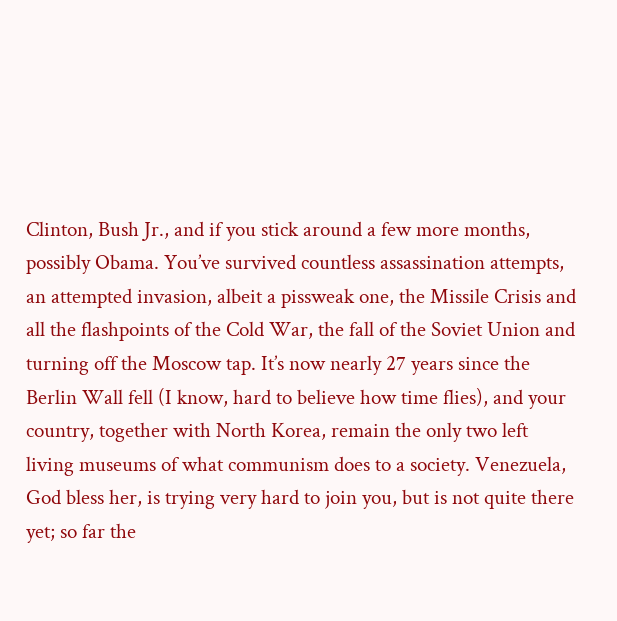Clinton, Bush Jr., and if you stick around a few more months, possibly Obama. You’ve survived countless assassination attempts, an attempted invasion, albeit a pissweak one, the Missile Crisis and all the flashpoints of the Cold War, the fall of the Soviet Union and turning off the Moscow tap. It’s now nearly 27 years since the Berlin Wall fell (I know, hard to believe how time flies), and your country, together with North Korea, remain the only two left living museums of what communism does to a society. Venezuela, God bless her, is trying very hard to join you, but is not quite there yet; so far the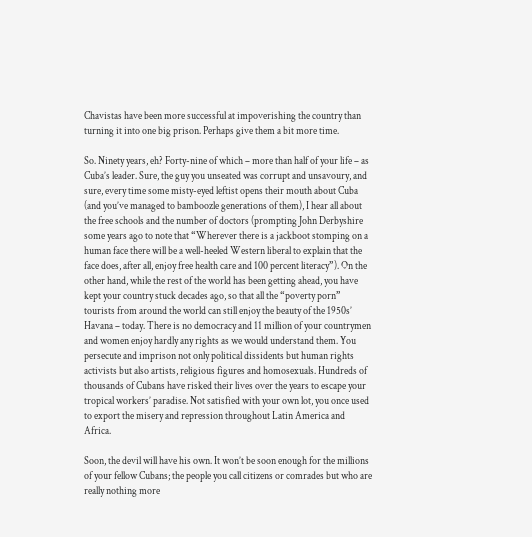Chavistas have been more successful at impoverishing the country than turning it into one big prison. Perhaps give them a bit more time.

So. Ninety years, eh? Forty-nine of which – more than half of your life – as Cuba’s leader. Sure, the guy you unseated was corrupt and unsavoury, and sure, every time some misty-eyed leftist opens their mouth about Cuba (and you’ve managed to bamboozle generations of them), I hear all about the free schools and the number of doctors (prompting John Derbyshire some years ago to note that “Wherever there is a jackboot stomping on a human face there will be a well-heeled Western liberal to explain that the face does, after all, enjoy free health care and 100 percent literacy”). On the other hand, while the rest of the world has been getting ahead, you have kept your country stuck decades ago, so that all the “poverty porn” tourists from around the world can still enjoy the beauty of the 1950s’ Havana – today. There is no democracy and 11 million of your countrymen and women enjoy hardly any rights as we would understand them. You persecute and imprison not only political dissidents but human rights activists but also artists, religious figures and homosexuals. Hundreds of thousands of Cubans have risked their lives over the years to escape your tropical workers’ paradise. Not satisfied with your own lot, you once used to export the misery and repression throughout Latin America and Africa.

Soon, the devil will have his own. It won’t be soon enough for the millions of your fellow Cubans; the people you call citizens or comrades but who are really nothing more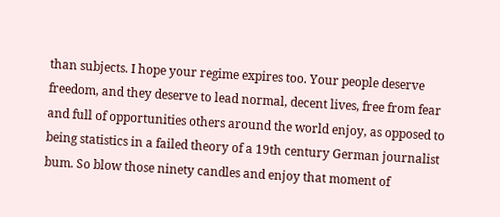than subjects. I hope your regime expires too. Your people deserve freedom, and they deserve to lead normal, decent lives, free from fear and full of opportunities others around the world enjoy, as opposed to being statistics in a failed theory of a 19th century German journalist bum. So blow those ninety candles and enjoy that moment of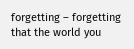forgetting – forgetting that the world you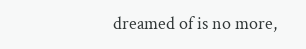dreamed of is no more,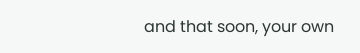and that soon, your own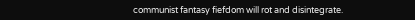communist fantasy fiefdom will rot and disintegrate.